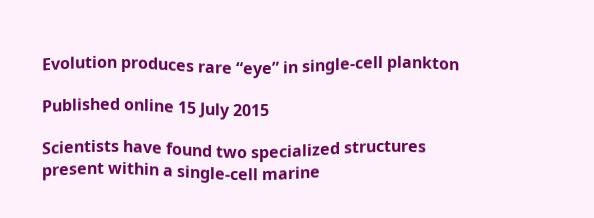Evolution produces rare “eye” in single-cell plankton

Published online 15 July 2015

Scientists have found two specialized structures present within a single-cell marine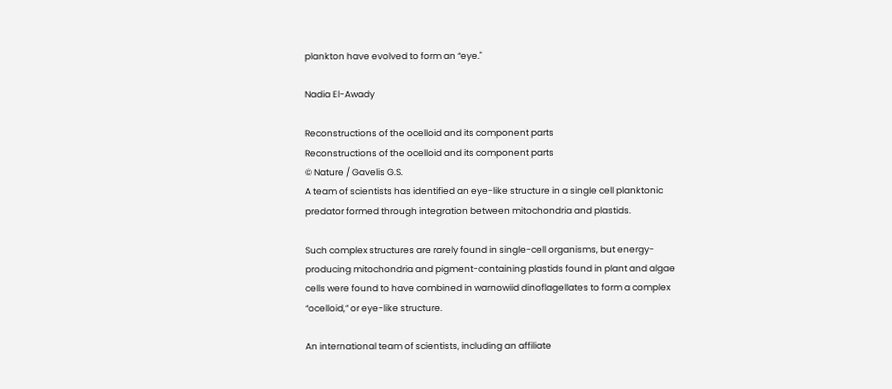plankton have evolved to form an “eye."

Nadia El-Awady

Reconstructions of the ocelloid and its component parts
Reconstructions of the ocelloid and its component parts
© Nature / Gavelis G.S.
A team of scientists has identified an eye-like structure in a single cell planktonic predator formed through integration between mitochondria and plastids.

Such complex structures are rarely found in single-cell organisms, but energy-producing mitochondria and pigment-containing plastids found in plant and algae cells were found to have combined in warnowiid dinoflagellates to form a complex “ocelloid,” or eye-like structure.

An international team of scientists, including an affiliate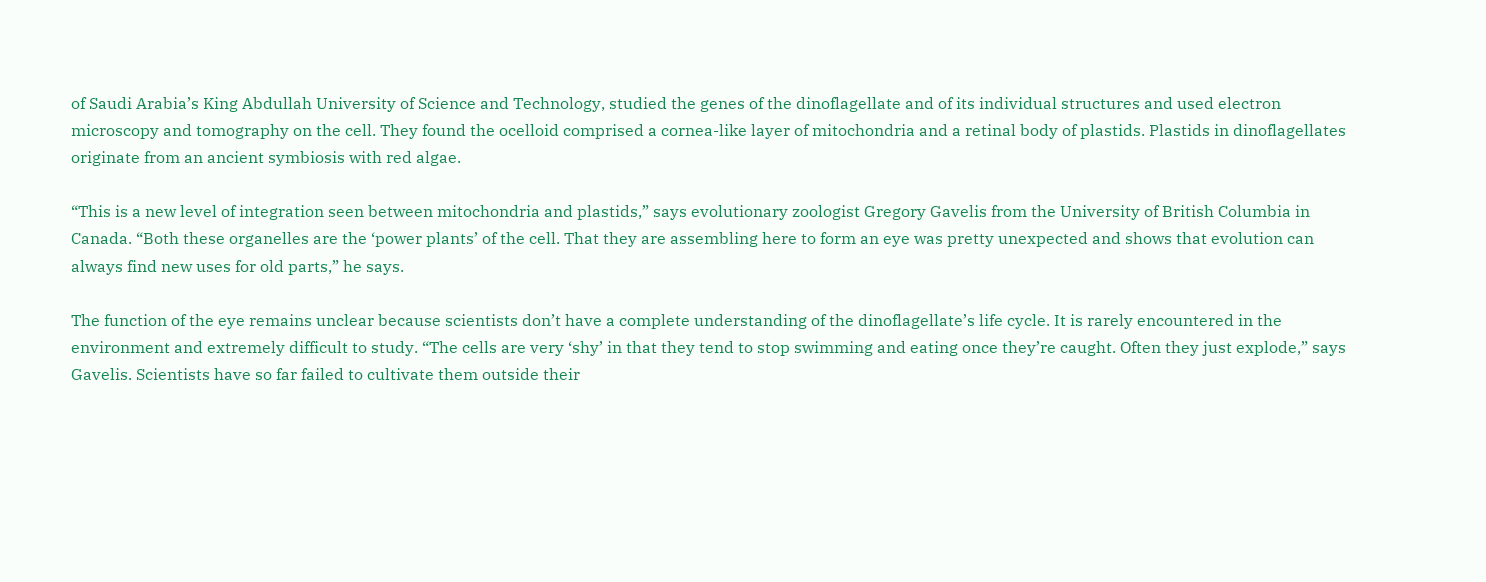of Saudi Arabia’s King Abdullah University of Science and Technology, studied the genes of the dinoflagellate and of its individual structures and used electron microscopy and tomography on the cell. They found the ocelloid comprised a cornea-like layer of mitochondria and a retinal body of plastids. Plastids in dinoflagellates originate from an ancient symbiosis with red algae.

“This is a new level of integration seen between mitochondria and plastids,” says evolutionary zoologist Gregory Gavelis from the University of British Columbia in Canada. “Both these organelles are the ‘power plants’ of the cell. That they are assembling here to form an eye was pretty unexpected and shows that evolution can always find new uses for old parts,” he says.

The function of the eye remains unclear because scientists don’t have a complete understanding of the dinoflagellate’s life cycle. It is rarely encountered in the environment and extremely difficult to study. “The cells are very ‘shy’ in that they tend to stop swimming and eating once they’re caught. Often they just explode,” says Gavelis. Scientists have so far failed to cultivate them outside their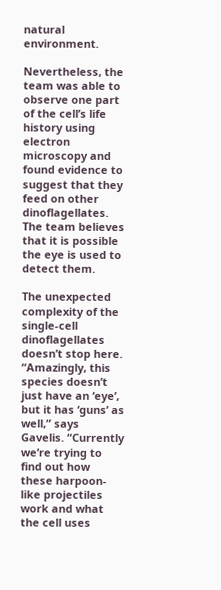natural environment.

Nevertheless, the team was able to observe one part of the cell’s life history using electron microscopy and found evidence to suggest that they feed on other dinoflagellates. The team believes that it is possible the eye is used to detect them.

The unexpected complexity of the single-cell dinoflagellates doesn’t stop here. “Amazingly, this species doesn’t just have an ‘eye’, but it has ‘guns’ as well,” says Gavelis. “Currently we’re trying to find out how these harpoon-like projectiles work and what the cell uses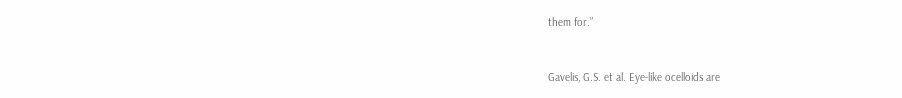them for.”


Gavelis, G.S. et al. Eye-like ocelloids are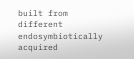built from different endosymbiotically acquired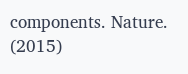components. Nature. (2015)